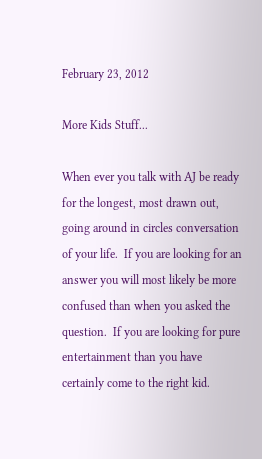February 23, 2012

More Kids Stuff...

When ever you talk with AJ be ready for the longest, most drawn out, going around in circles conversation of your life.  If you are looking for an answer you will most likely be more confused than when you asked the question.  If you are looking for pure entertainment than you have certainly come to the right kid.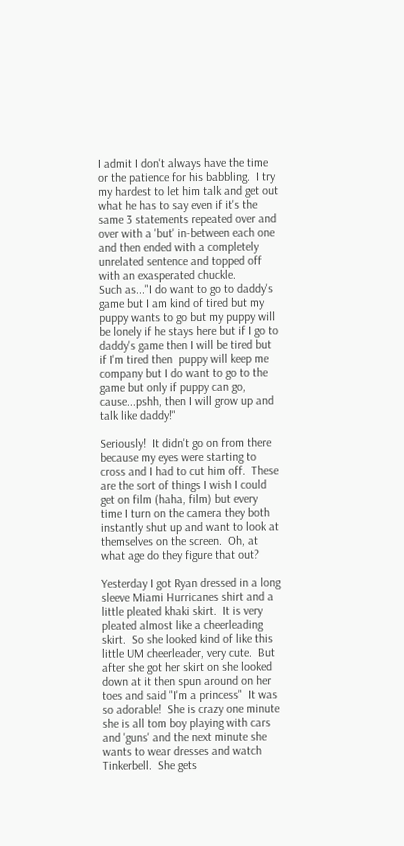I admit I don't always have the time or the patience for his babbling.  I try my hardest to let him talk and get out what he has to say even if it's the same 3 statements repeated over and over with a 'but' in-between each one and then ended with a completely unrelated sentence and topped off with an exasperated chuckle.
Such as..."I do want to go to daddy's game but I am kind of tired but my puppy wants to go but my puppy will be lonely if he stays here but if I go to daddy's game then I will be tired but if I'm tired then  puppy will keep me company but I do want to go to the game but only if puppy can go, cause...pshh, then I will grow up and talk like daddy!"

Seriously!  It didn't go on from there because my eyes were starting to cross and I had to cut him off.  These are the sort of things I wish I could get on film (haha, film) but every time I turn on the camera they both instantly shut up and want to look at themselves on the screen.  Oh, at what age do they figure that out?

Yesterday I got Ryan dressed in a long sleeve Miami Hurricanes shirt and a little pleated khaki skirt.  It is very pleated almost like a cheerleading skirt.  So she looked kind of like this little UM cheerleader, very cute.  But after she got her skirt on she looked down at it then spun around on her toes and said "I'm a princess"  It was so adorable!  She is crazy one minute she is all tom boy playing with cars and 'guns' and the next minute she wants to wear dresses and watch Tinkerbell.  She gets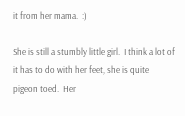it from her mama.  :)

She is still a stumbly little girl.  I think a lot of it has to do with her feet, she is quite pigeon toed.  Her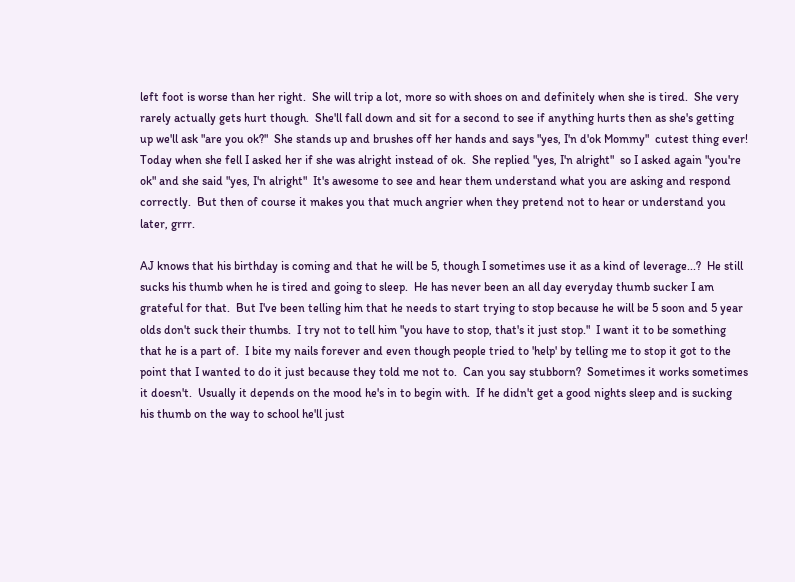left foot is worse than her right.  She will trip a lot, more so with shoes on and definitely when she is tired.  She very rarely actually gets hurt though.  She'll fall down and sit for a second to see if anything hurts then as she's getting up we'll ask "are you ok?"  She stands up and brushes off her hands and says "yes, I'n d'ok Mommy"  cutest thing ever!  Today when she fell I asked her if she was alright instead of ok.  She replied "yes, I'n alright"  so I asked again "you're ok" and she said "yes, I'n alright"  It's awesome to see and hear them understand what you are asking and respond correctly.  But then of course it makes you that much angrier when they pretend not to hear or understand you later, grrr.

AJ knows that his birthday is coming and that he will be 5, though I sometimes use it as a kind of leverage...?  He still sucks his thumb when he is tired and going to sleep.  He has never been an all day everyday thumb sucker I am grateful for that.  But I've been telling him that he needs to start trying to stop because he will be 5 soon and 5 year olds don't suck their thumbs.  I try not to tell him "you have to stop, that's it just stop."  I want it to be something that he is a part of.  I bite my nails forever and even though people tried to 'help' by telling me to stop it got to the point that I wanted to do it just because they told me not to.  Can you say stubborn?  Sometimes it works sometimes it doesn't.  Usually it depends on the mood he's in to begin with.  If he didn't get a good nights sleep and is sucking his thumb on the way to school he'll just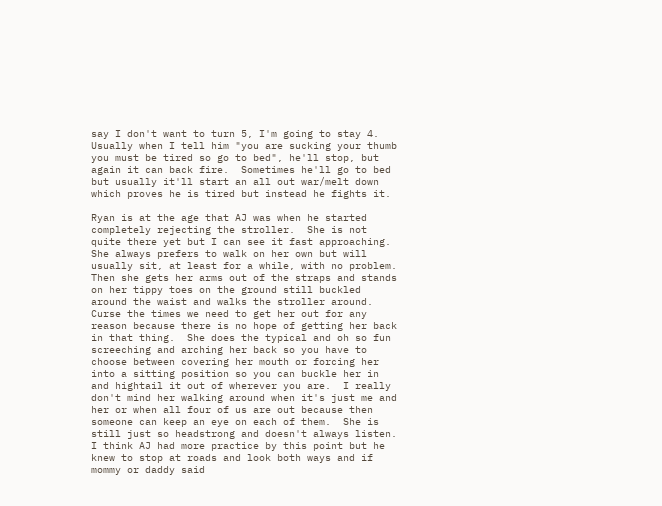say I don't want to turn 5, I'm going to stay 4.  Usually when I tell him "you are sucking your thumb you must be tired so go to bed", he'll stop, but again it can back fire.  Sometimes he'll go to bed but usually it'll start an all out war/melt down which proves he is tired but instead he fights it.

Ryan is at the age that AJ was when he started completely rejecting the stroller.  She is not quite there yet but I can see it fast approaching.  She always prefers to walk on her own but will usually sit, at least for a while, with no problem.  Then she gets her arms out of the straps and stands on her tippy toes on the ground still buckled around the waist and walks the stroller around.  Curse the times we need to get her out for any reason because there is no hope of getting her back in that thing.  She does the typical and oh so fun screeching and arching her back so you have to choose between covering her mouth or forcing her into a sitting position so you can buckle her in and hightail it out of wherever you are.  I really don't mind her walking around when it's just me and her or when all four of us are out because then someone can keep an eye on each of them.  She is still just so headstrong and doesn't always listen.  I think AJ had more practice by this point but he knew to stop at roads and look both ways and if mommy or daddy said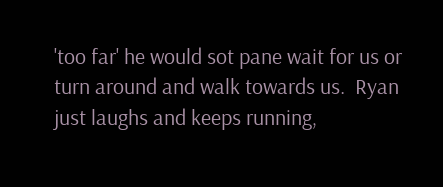'too far' he would sot pane wait for us or turn around and walk towards us.  Ryan just laughs and keeps running,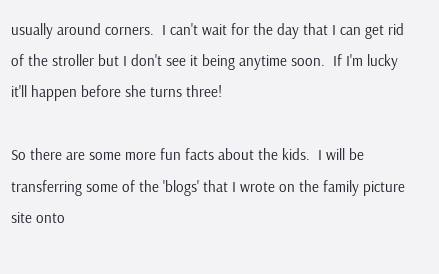usually around corners.  I can't wait for the day that I can get rid of the stroller but I don't see it being anytime soon.  If I'm lucky it'll happen before she turns three!

So there are some more fun facts about the kids.  I will be transferring some of the 'blogs' that I wrote on the family picture site onto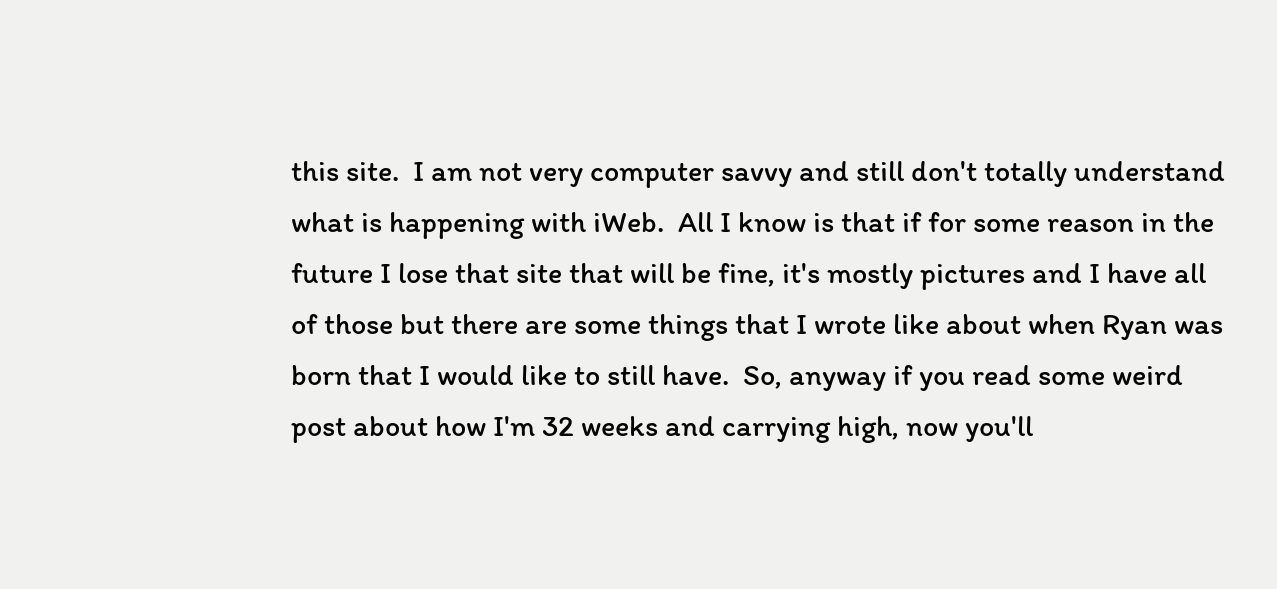this site.  I am not very computer savvy and still don't totally understand what is happening with iWeb.  All I know is that if for some reason in the future I lose that site that will be fine, it's mostly pictures and I have all of those but there are some things that I wrote like about when Ryan was born that I would like to still have.  So, anyway if you read some weird post about how I'm 32 weeks and carrying high, now you'll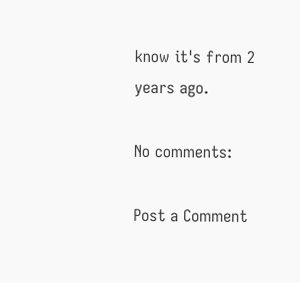know it's from 2 years ago.

No comments:

Post a Comment